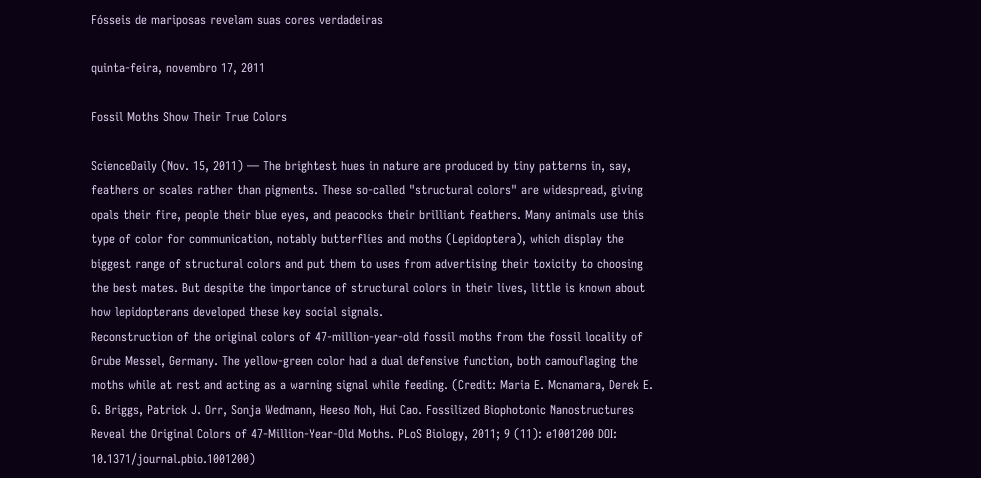Fósseis de mariposas revelam suas cores verdadeiras

quinta-feira, novembro 17, 2011

Fossil Moths Show Their True Colors

ScienceDaily (Nov. 15, 2011) — The brightest hues in nature are produced by tiny patterns in, say, feathers or scales rather than pigments. These so-called "structural colors" are widespread, giving opals their fire, people their blue eyes, and peacocks their brilliant feathers. Many animals use this type of color for communication, notably butterflies and moths (Lepidoptera), which display the biggest range of structural colors and put them to uses from advertising their toxicity to choosing the best mates. But despite the importance of structural colors in their lives, little is known about how lepidopterans developed these key social signals.
Reconstruction of the original colors of 47-million-year-old fossil moths from the fossil locality of Grube Messel, Germany. The yellow-green color had a dual defensive function, both camouflaging the moths while at rest and acting as a warning signal while feeding. (Credit: Maria E. Mcnamara, Derek E. G. Briggs, Patrick J. Orr, Sonja Wedmann, Heeso Noh, Hui Cao. Fossilized Biophotonic Nanostructures Reveal the Original Colors of 47-Million-Year-Old Moths. PLoS Biology, 2011; 9 (11): e1001200 DOI: 10.1371/journal.pbio.1001200)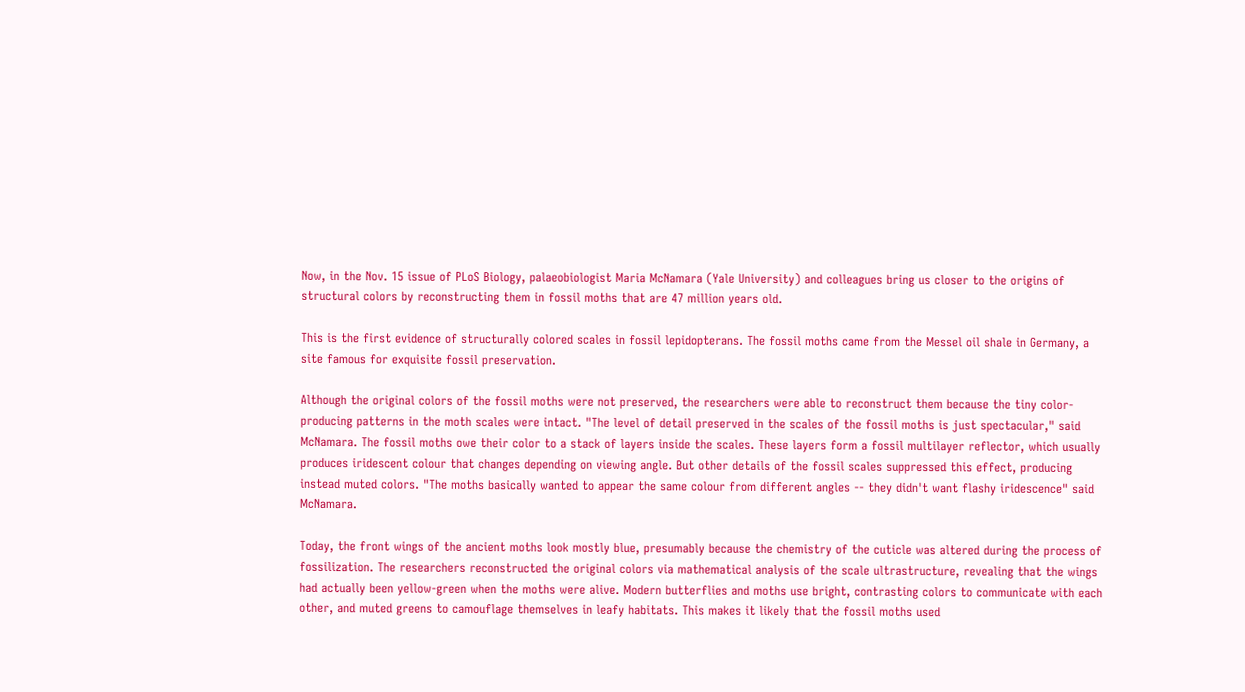Now, in the Nov. 15 issue of PLoS Biology, palaeobiologist Maria McNamara (Yale University) and colleagues bring us closer to the origins of structural colors by reconstructing them in fossil moths that are 47 million years old.

This is the first evidence of structurally colored scales in fossil lepidopterans. The fossil moths came from the Messel oil shale in Germany, a site famous for exquisite fossil preservation.

Although the original colors of the fossil moths were not preserved, the researchers were able to reconstruct them because the tiny color-producing patterns in the moth scales were intact. "The level of detail preserved in the scales of the fossil moths is just spectacular," said McNamara. The fossil moths owe their color to a stack of layers inside the scales. These layers form a fossil multilayer reflector, which usually produces iridescent colour that changes depending on viewing angle. But other details of the fossil scales suppressed this effect, producing instead muted colors. "The moths basically wanted to appear the same colour from different angles -- they didn't want flashy iridescence" said McNamara.

Today, the front wings of the ancient moths look mostly blue, presumably because the chemistry of the cuticle was altered during the process of fossilization. The researchers reconstructed the original colors via mathematical analysis of the scale ultrastructure, revealing that the wings had actually been yellow-green when the moths were alive. Modern butterflies and moths use bright, contrasting colors to communicate with each other, and muted greens to camouflage themselves in leafy habitats. This makes it likely that the fossil moths used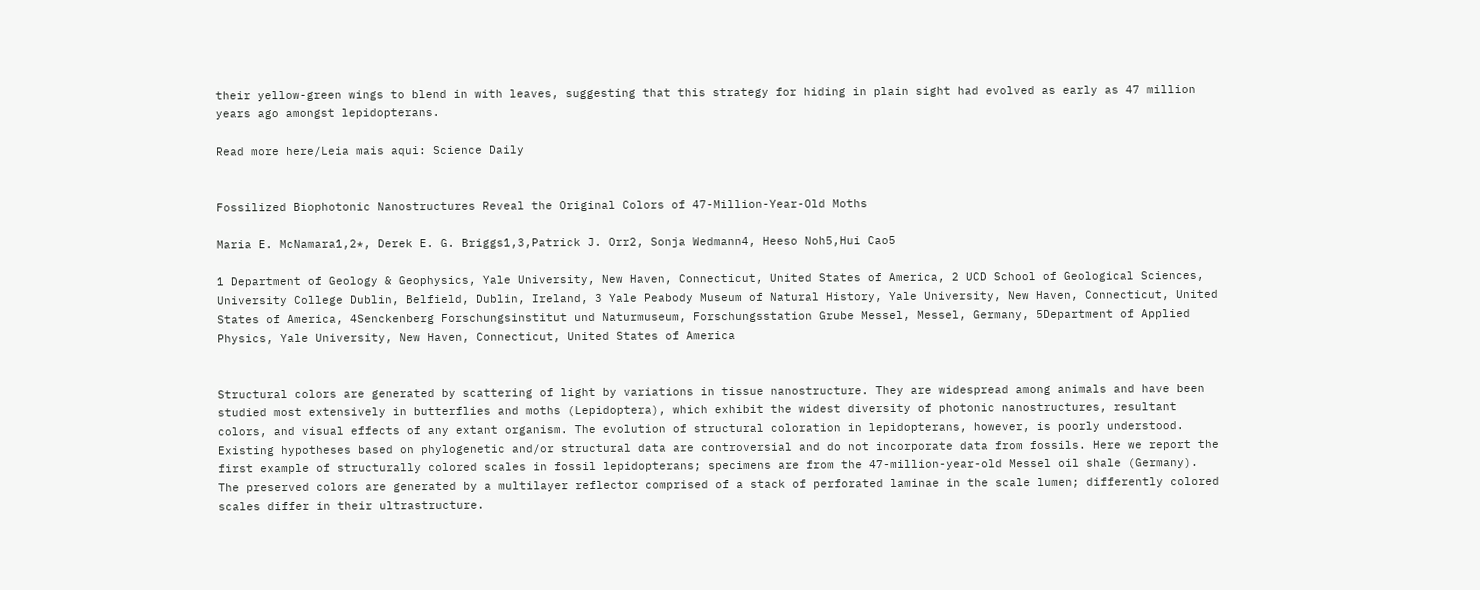their yellow-green wings to blend in with leaves, suggesting that this strategy for hiding in plain sight had evolved as early as 47 million years ago amongst lepidopterans.

Read more here/Leia mais aqui: Science Daily


Fossilized Biophotonic Nanostructures Reveal the Original Colors of 47-Million-Year-Old Moths

Maria E. McNamara1,2*, Derek E. G. Briggs1,3,Patrick J. Orr2, Sonja Wedmann4, Heeso Noh5,Hui Cao5

1 Department of Geology & Geophysics, Yale University, New Haven, Connecticut, United States of America, 2 UCD School of Geological Sciences, University College Dublin, Belfield, Dublin, Ireland, 3 Yale Peabody Museum of Natural History, Yale University, New Haven, Connecticut, United States of America, 4Senckenberg Forschungsinstitut und Naturmuseum, Forschungsstation Grube Messel, Messel, Germany, 5Department of Applied Physics, Yale University, New Haven, Connecticut, United States of America


Structural colors are generated by scattering of light by variations in tissue nanostructure. They are widespread among animals and have been studied most extensively in butterflies and moths (Lepidoptera), which exhibit the widest diversity of photonic nanostructures, resultant colors, and visual effects of any extant organism. The evolution of structural coloration in lepidopterans, however, is poorly understood. Existing hypotheses based on phylogenetic and/or structural data are controversial and do not incorporate data from fossils. Here we report the first example of structurally colored scales in fossil lepidopterans; specimens are from the 47-million-year-old Messel oil shale (Germany). The preserved colors are generated by a multilayer reflector comprised of a stack of perforated laminae in the scale lumen; differently colored scales differ in their ultrastructure.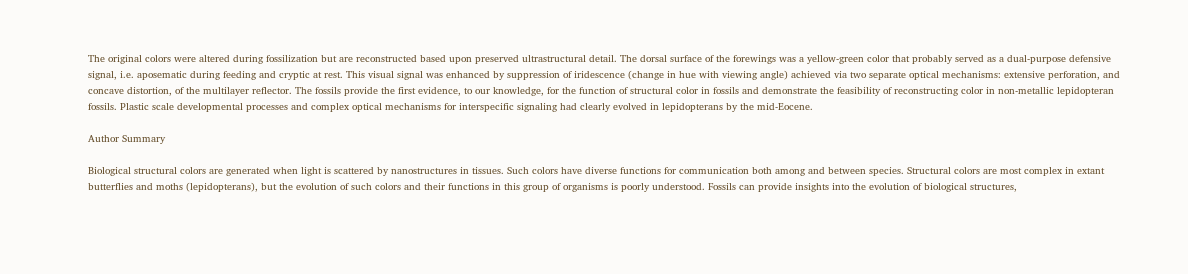The original colors were altered during fossilization but are reconstructed based upon preserved ultrastructural detail. The dorsal surface of the forewings was a yellow-green color that probably served as a dual-purpose defensive signal, i.e. aposematic during feeding and cryptic at rest. This visual signal was enhanced by suppression of iridescence (change in hue with viewing angle) achieved via two separate optical mechanisms: extensive perforation, and concave distortion, of the multilayer reflector. The fossils provide the first evidence, to our knowledge, for the function of structural color in fossils and demonstrate the feasibility of reconstructing color in non-metallic lepidopteran fossils. Plastic scale developmental processes and complex optical mechanisms for interspecific signaling had clearly evolved in lepidopterans by the mid-Eocene.

Author Summary

Biological structural colors are generated when light is scattered by nanostructures in tissues. Such colors have diverse functions for communication both among and between species. Structural colors are most complex in extant butterflies and moths (lepidopterans), but the evolution of such colors and their functions in this group of organisms is poorly understood. Fossils can provide insights into the evolution of biological structures,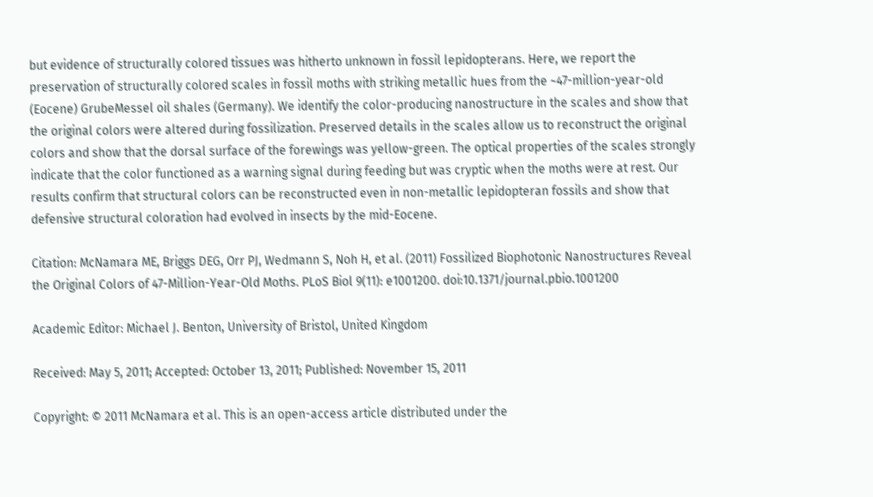but evidence of structurally colored tissues was hitherto unknown in fossil lepidopterans. Here, we report the preservation of structurally colored scales in fossil moths with striking metallic hues from the ~47-million-year-old (Eocene) GrubeMessel oil shales (Germany). We identify the color-producing nanostructure in the scales and show that the original colors were altered during fossilization. Preserved details in the scales allow us to reconstruct the original colors and show that the dorsal surface of the forewings was yellow-green. The optical properties of the scales strongly indicate that the color functioned as a warning signal during feeding but was cryptic when the moths were at rest. Our results confirm that structural colors can be reconstructed even in non-metallic lepidopteran fossils and show that defensive structural coloration had evolved in insects by the mid-Eocene.

Citation: McNamara ME, Briggs DEG, Orr PJ, Wedmann S, Noh H, et al. (2011) Fossilized Biophotonic Nanostructures Reveal the Original Colors of 47-Million-Year-Old Moths. PLoS Biol 9(11): e1001200. doi:10.1371/journal.pbio.1001200

Academic Editor: Michael J. Benton, University of Bristol, United Kingdom

Received: May 5, 2011; Accepted: October 13, 2011; Published: November 15, 2011

Copyright: © 2011 McNamara et al. This is an open-access article distributed under the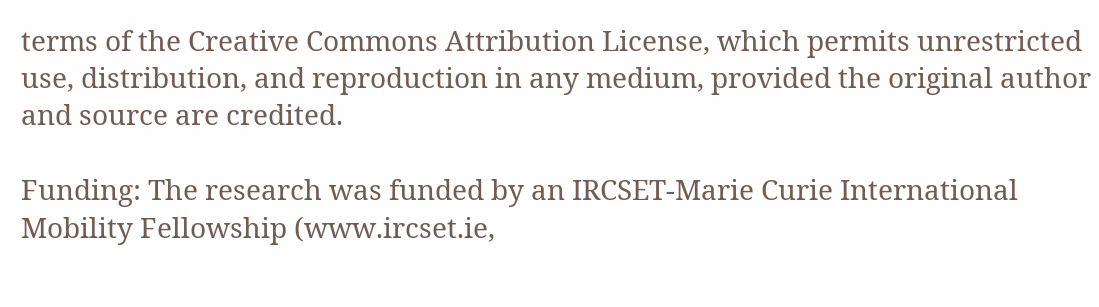terms of the Creative Commons Attribution License, which permits unrestricted use, distribution, and reproduction in any medium, provided the original author and source are credited.

Funding: The research was funded by an IRCSET-Marie Curie International Mobility Fellowship (www.ircset.ie,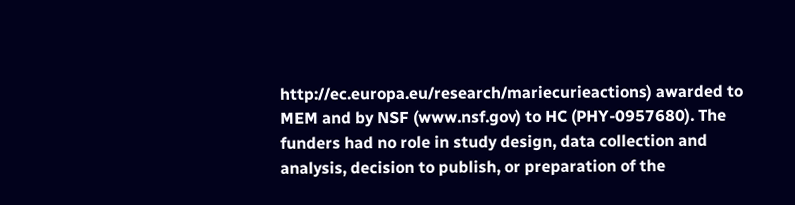http://ec.europa.eu/research/mariecurieactions) awarded to MEM and by NSF (www.nsf.gov) to HC (PHY-0957680). The funders had no role in study design, data collection and analysis, decision to publish, or preparation of the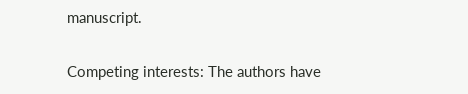manuscript.

Competing interests: The authors have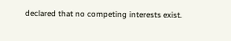declared that no competing interests exist.